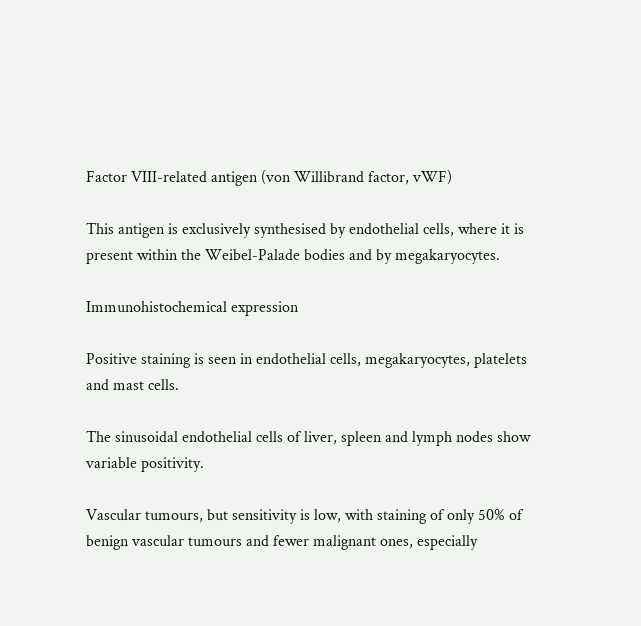Factor VIII-related antigen (von Willibrand factor, vWF)

This antigen is exclusively synthesised by endothelial cells, where it is present within the Weibel-Palade bodies and by megakaryocytes.

Immunohistochemical expression

Positive staining is seen in endothelial cells, megakaryocytes, platelets and mast cells.

The sinusoidal endothelial cells of liver, spleen and lymph nodes show variable positivity.

Vascular tumours, but sensitivity is low, with staining of only 50% of benign vascular tumours and fewer malignant ones, especially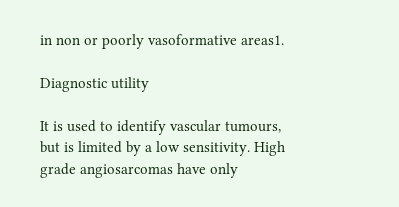in non or poorly vasoformative areas1.

Diagnostic utility

It is used to identify vascular tumours, but is limited by a low sensitivity. High grade angiosarcomas have only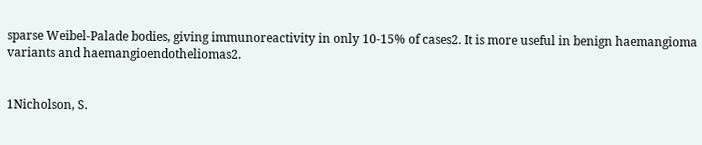sparse Weibel-Palade bodies, giving immunoreactivity in only 10-15% of cases2. It is more useful in benign haemangioma variants and haemangioendotheliomas2.


1Nicholson, S.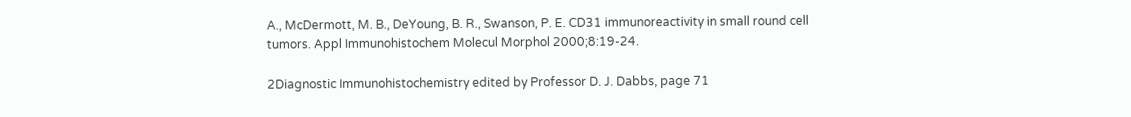A., McDermott, M. B., DeYoung, B. R., Swanson, P. E. CD31 immunoreactivity in small round cell tumors. Appl Immunohistochem Molecul Morphol 2000;8:19-24.

2Diagnostic Immunohistochemistry edited by Professor D. J. Dabbs, page 71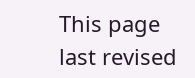This page last revised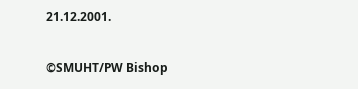21.12.2001.

©SMUHT/PW Bishop